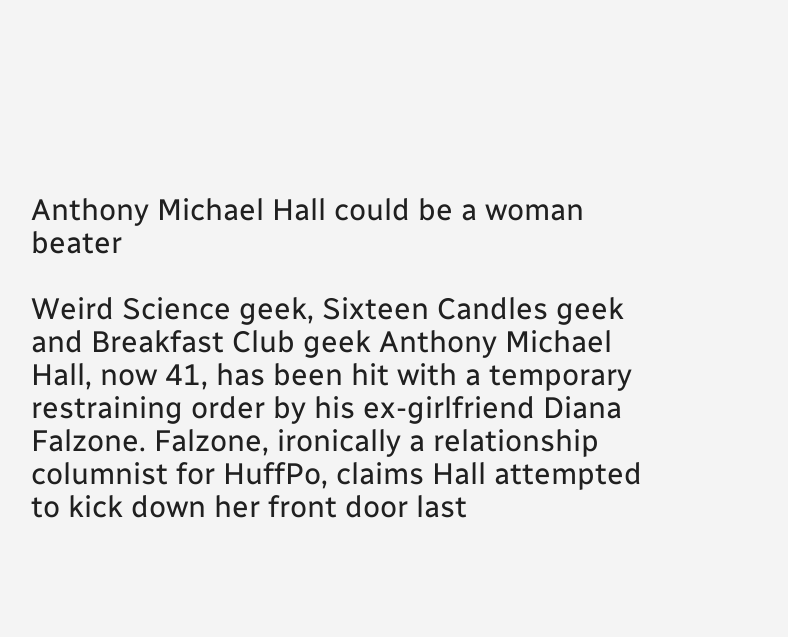Anthony Michael Hall could be a woman beater

Weird Science geek, Sixteen Candles geek and Breakfast Club geek Anthony Michael Hall, now 41, has been hit with a temporary restraining order by his ex-girlfriend Diana Falzone. Falzone, ironically a relationship columnist for HuffPo, claims Hall attempted to kick down her front door last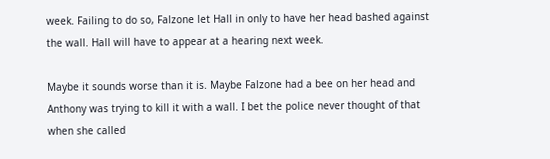week. Failing to do so, Falzone let Hall in only to have her head bashed against the wall. Hall will have to appear at a hearing next week.

Maybe it sounds worse than it is. Maybe Falzone had a bee on her head and Anthony was trying to kill it with a wall. I bet the police never thought of that when she called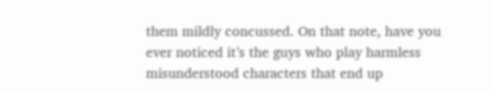them mildly concussed. On that note, have you ever noticed it’s the guys who play harmless misunderstood characters that end up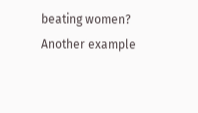beating women? Another example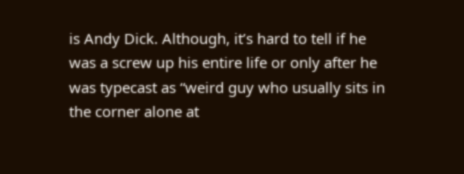is Andy Dick. Although, it’s hard to tell if he was a screw up his entire life or only after he was typecast as “weird guy who usually sits in the corner alone at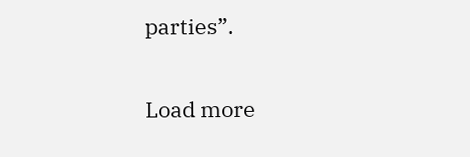parties”.

Load more